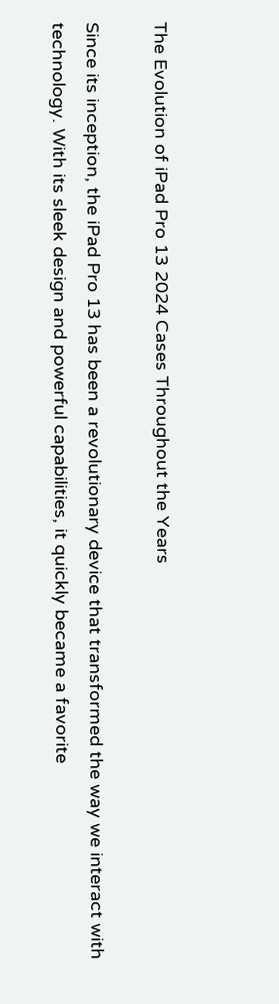The Evolution of iPad Pro 13 2024 Cases Throughout the Years

Since its inception, the iPad Pro 13 has been a revolutionary device that transformed the way we interact with technology. With its sleek design and powerful capabilities, it quickly became a favorite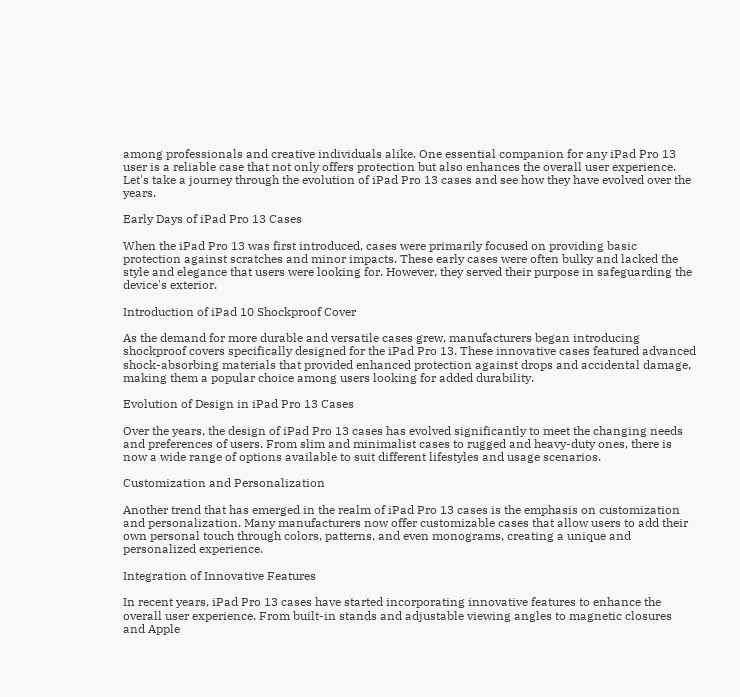among professionals and creative individuals alike. One essential companion for any iPad Pro 13 user is a reliable case that not only offers protection but also enhances the overall user experience. Let's take a journey through the evolution of iPad Pro 13 cases and see how they have evolved over the years.

Early Days of iPad Pro 13 Cases

When the iPad Pro 13 was first introduced, cases were primarily focused on providing basic protection against scratches and minor impacts. These early cases were often bulky and lacked the style and elegance that users were looking for. However, they served their purpose in safeguarding the device's exterior.

Introduction of iPad 10 Shockproof Cover

As the demand for more durable and versatile cases grew, manufacturers began introducing shockproof covers specifically designed for the iPad Pro 13. These innovative cases featured advanced shock-absorbing materials that provided enhanced protection against drops and accidental damage, making them a popular choice among users looking for added durability.

Evolution of Design in iPad Pro 13 Cases

Over the years, the design of iPad Pro 13 cases has evolved significantly to meet the changing needs and preferences of users. From slim and minimalist cases to rugged and heavy-duty ones, there is now a wide range of options available to suit different lifestyles and usage scenarios.

Customization and Personalization

Another trend that has emerged in the realm of iPad Pro 13 cases is the emphasis on customization and personalization. Many manufacturers now offer customizable cases that allow users to add their own personal touch through colors, patterns, and even monograms, creating a unique and personalized experience.

Integration of Innovative Features

In recent years, iPad Pro 13 cases have started incorporating innovative features to enhance the overall user experience. From built-in stands and adjustable viewing angles to magnetic closures and Apple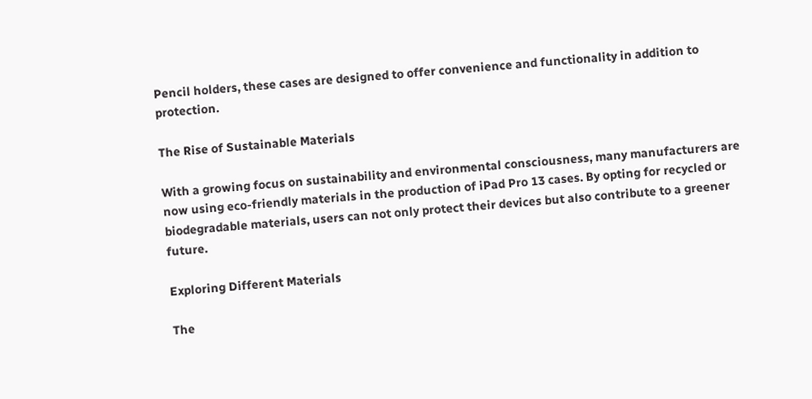Pencil holders, these cases are designed to offer convenience and functionality in addition to protection.

The Rise of Sustainable Materials

With a growing focus on sustainability and environmental consciousness, many manufacturers are now using eco-friendly materials in the production of iPad Pro 13 cases. By opting for recycled or biodegradable materials, users can not only protect their devices but also contribute to a greener future.

Exploring Different Materials

The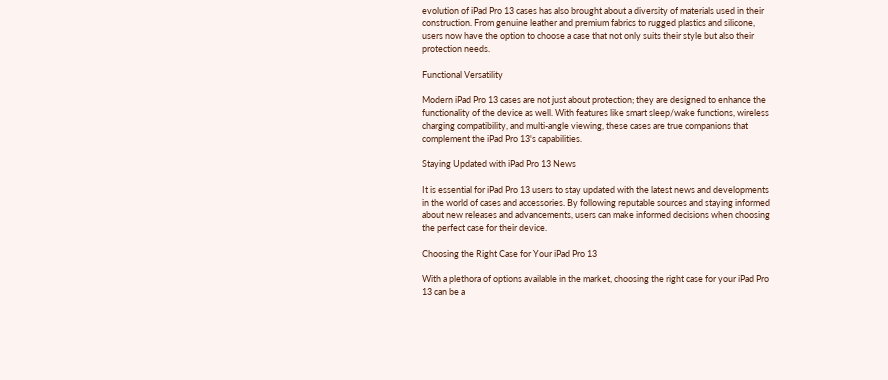evolution of iPad Pro 13 cases has also brought about a diversity of materials used in their construction. From genuine leather and premium fabrics to rugged plastics and silicone, users now have the option to choose a case that not only suits their style but also their protection needs.

Functional Versatility

Modern iPad Pro 13 cases are not just about protection; they are designed to enhance the functionality of the device as well. With features like smart sleep/wake functions, wireless charging compatibility, and multi-angle viewing, these cases are true companions that complement the iPad Pro 13's capabilities.

Staying Updated with iPad Pro 13 News

It is essential for iPad Pro 13 users to stay updated with the latest news and developments in the world of cases and accessories. By following reputable sources and staying informed about new releases and advancements, users can make informed decisions when choosing the perfect case for their device.

Choosing the Right Case for Your iPad Pro 13

With a plethora of options available in the market, choosing the right case for your iPad Pro 13 can be a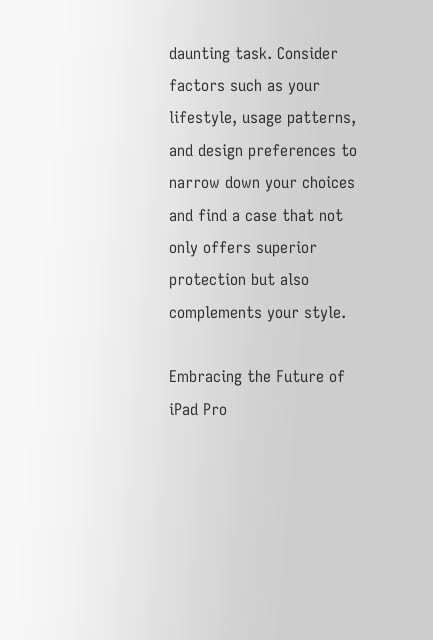daunting task. Consider factors such as your lifestyle, usage patterns, and design preferences to narrow down your choices and find a case that not only offers superior protection but also complements your style.

Embracing the Future of iPad Pro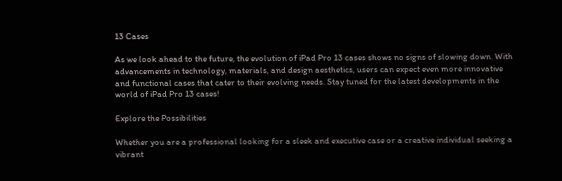13 Cases

As we look ahead to the future, the evolution of iPad Pro 13 cases shows no signs of slowing down. With advancements in technology, materials, and design aesthetics, users can expect even more innovative and functional cases that cater to their evolving needs. Stay tuned for the latest developments in the world of iPad Pro 13 cases!

Explore the Possibilities

Whether you are a professional looking for a sleek and executive case or a creative individual seeking a vibrant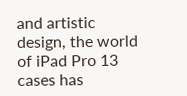and artistic design, the world of iPad Pro 13 cases has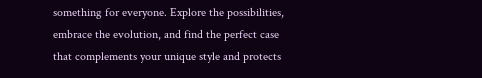something for everyone. Explore the possibilities, embrace the evolution, and find the perfect case that complements your unique style and protects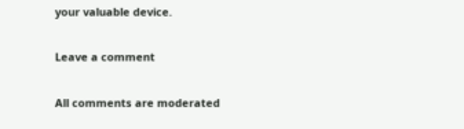your valuable device.

Leave a comment

All comments are moderated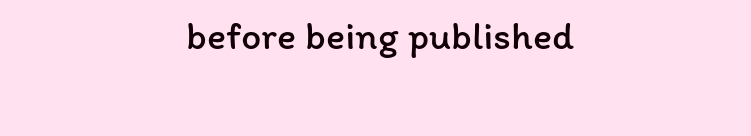before being published